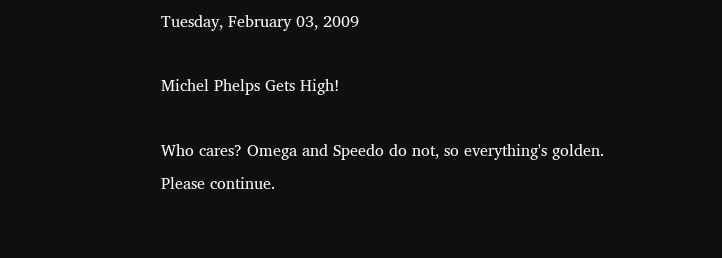Tuesday, February 03, 2009

Michel Phelps Gets High!

Who cares? Omega and Speedo do not, so everything's golden.
Please continue.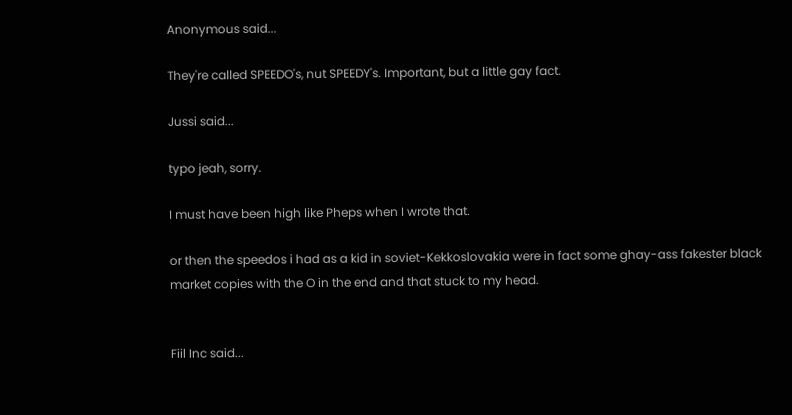Anonymous said...

They're called SPEEDO's, nut SPEEDY's. Important, but a little gay fact.

Jussi said...

typo jeah, sorry.

I must have been high like Pheps when I wrote that.

or then the speedos i had as a kid in soviet-Kekkoslovakia were in fact some ghay-ass fakester black market copies with the O in the end and that stuck to my head.


Fiil Inc said...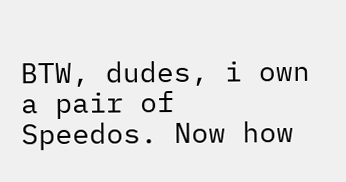BTW, dudes, i own a pair of Speedos. Now how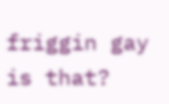friggin gay is that?